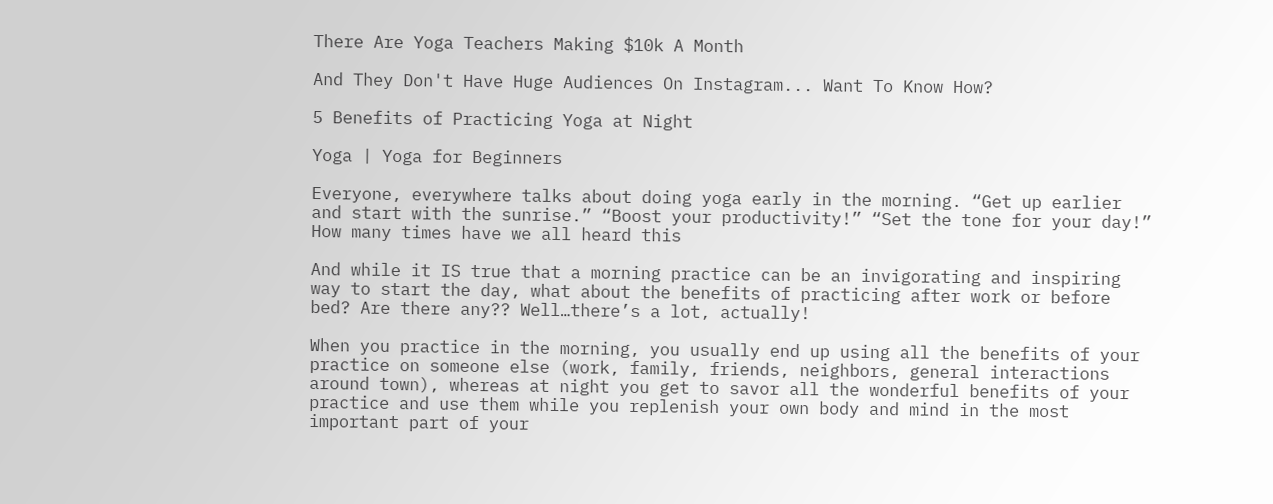There Are Yoga Teachers Making $10k A Month

And They Don't Have Huge Audiences On Instagram... Want To Know How?

5 Benefits of Practicing Yoga at Night

Yoga | Yoga for Beginners

Everyone, everywhere talks about doing yoga early in the morning. “Get up earlier and start with the sunrise.” “Boost your productivity!” “Set the tone for your day!” How many times have we all heard this

And while it IS true that a morning practice can be an invigorating and inspiring way to start the day, what about the benefits of practicing after work or before bed? Are there any?? Well…there’s a lot, actually!

When you practice in the morning, you usually end up using all the benefits of your practice on someone else (work, family, friends, neighbors, general interactions around town), whereas at night you get to savor all the wonderful benefits of your practice and use them while you replenish your own body and mind in the most important part of your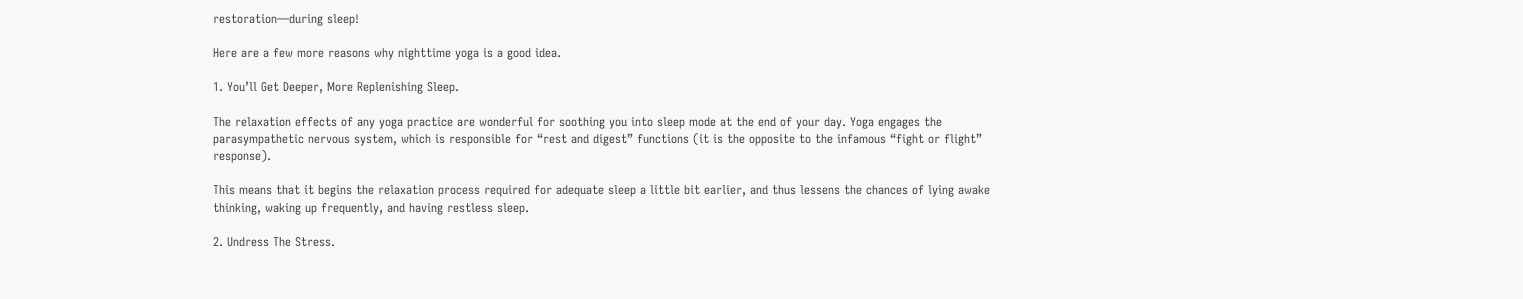restoration—during sleep!

Here are a few more reasons why nighttime yoga is a good idea.

1. You’ll Get Deeper, More Replenishing Sleep.

The relaxation effects of any yoga practice are wonderful for soothing you into sleep mode at the end of your day. Yoga engages the parasympathetic nervous system, which is responsible for “rest and digest” functions (it is the opposite to the infamous “fight or flight” response).

This means that it begins the relaxation process required for adequate sleep a little bit earlier, and thus lessens the chances of lying awake thinking, waking up frequently, and having restless sleep.

2. Undress The Stress.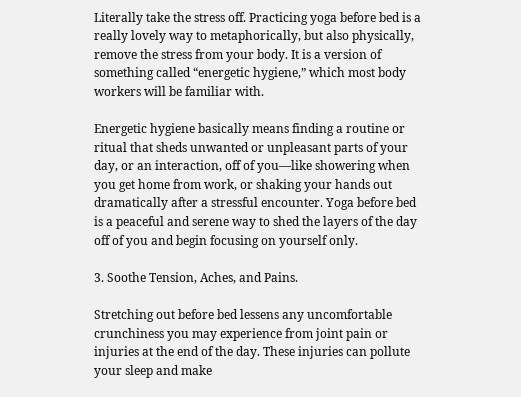Literally take the stress off. Practicing yoga before bed is a really lovely way to metaphorically, but also physically, remove the stress from your body. It is a version of something called “energetic hygiene,” which most body workers will be familiar with.

Energetic hygiene basically means finding a routine or ritual that sheds unwanted or unpleasant parts of your day, or an interaction, off of you—like showering when you get home from work, or shaking your hands out dramatically after a stressful encounter. Yoga before bed is a peaceful and serene way to shed the layers of the day off of you and begin focusing on yourself only.

3. Soothe Tension, Aches, and Pains.

Stretching out before bed lessens any uncomfortable crunchiness you may experience from joint pain or injuries at the end of the day. These injuries can pollute your sleep and make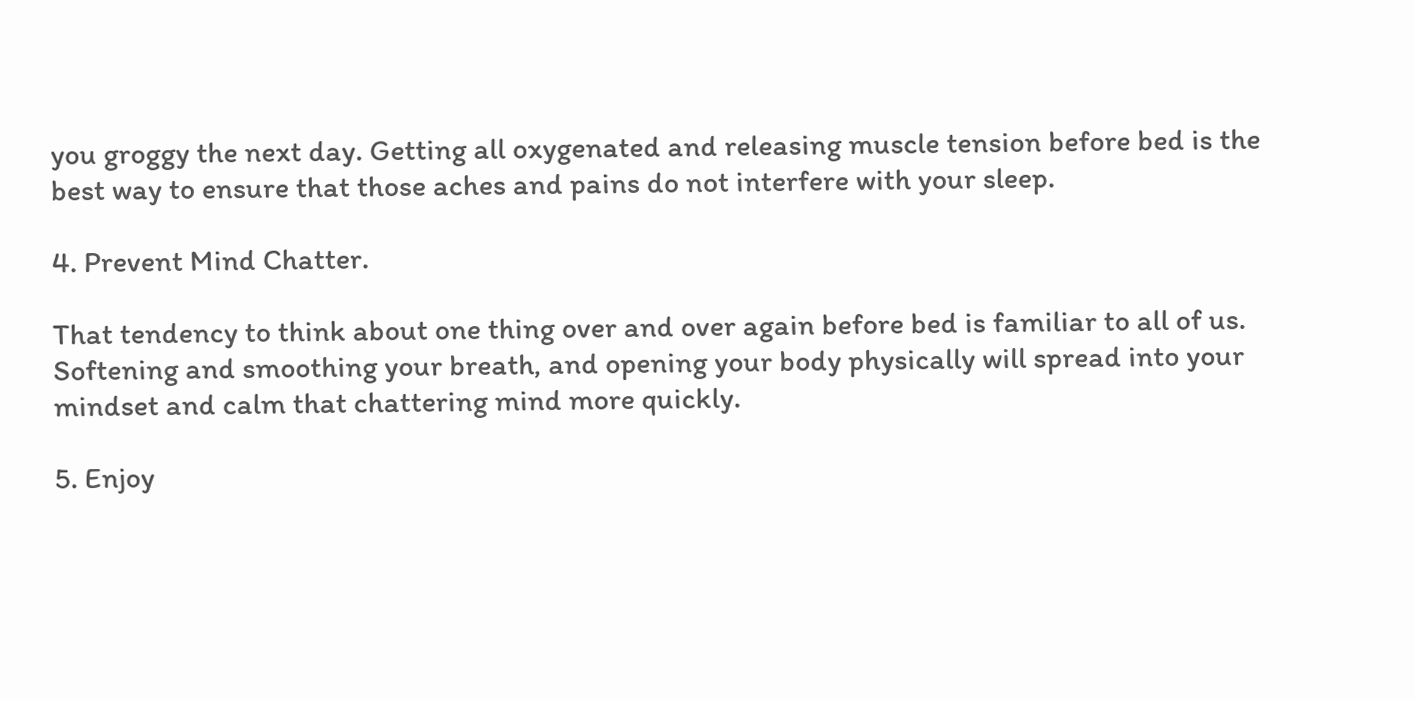you groggy the next day. Getting all oxygenated and releasing muscle tension before bed is the best way to ensure that those aches and pains do not interfere with your sleep.

4. Prevent Mind Chatter.

That tendency to think about one thing over and over again before bed is familiar to all of us. Softening and smoothing your breath, and opening your body physically will spread into your mindset and calm that chattering mind more quickly.

5. Enjoy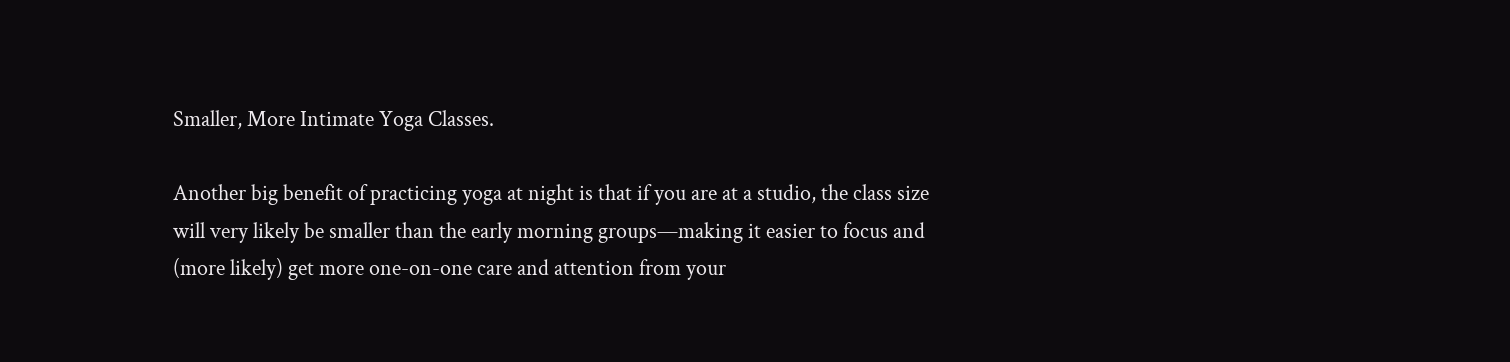Smaller, More Intimate Yoga Classes.

Another big benefit of practicing yoga at night is that if you are at a studio, the class size will very likely be smaller than the early morning groups—making it easier to focus and (more likely) get more one-on-one care and attention from your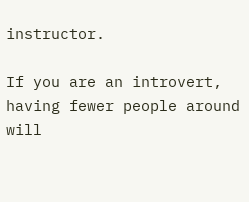instructor.

If you are an introvert, having fewer people around will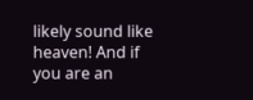likely sound like heaven! And if you are an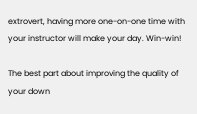extrovert, having more one-on-one time with your instructor will make your day. Win-win!

The best part about improving the quality of your down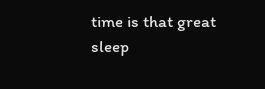time is that great sleep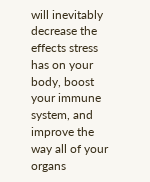will inevitably decrease the effects stress has on your body, boost your immune system, and improve the way all of your organs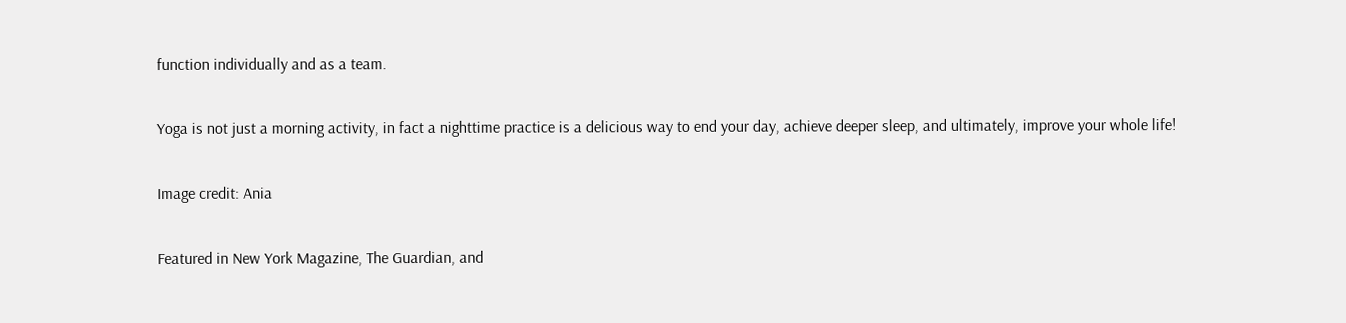function individually and as a team.

Yoga is not just a morning activity, in fact a nighttime practice is a delicious way to end your day, achieve deeper sleep, and ultimately, improve your whole life!

Image credit: Ania

Featured in New York Magazine, The Guardian, and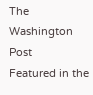The Washington Post
Featured in the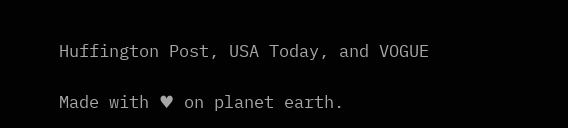Huffington Post, USA Today, and VOGUE

Made with ♥ on planet earth.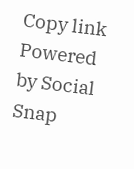Copy link
Powered by Social Snap